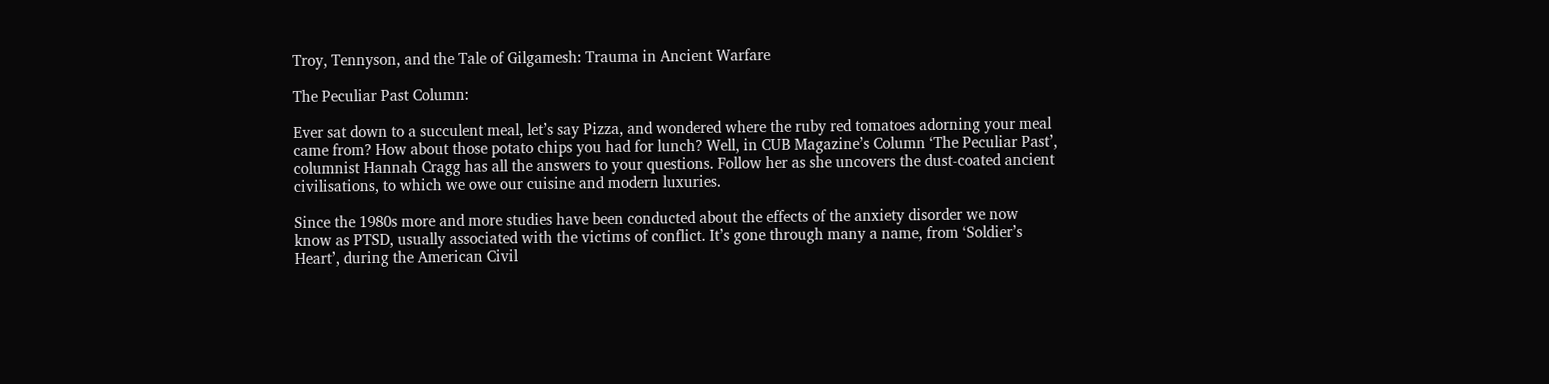Troy, Tennyson, and the Tale of Gilgamesh: Trauma in Ancient Warfare

The Peculiar Past Column:

Ever sat down to a succulent meal, let’s say Pizza, and wondered where the ruby red tomatoes adorning your meal came from? How about those potato chips you had for lunch? Well, in CUB Magazine’s Column ‘The Peculiar Past’, columnist Hannah Cragg has all the answers to your questions. Follow her as she uncovers the dust-coated ancient civilisations, to which we owe our cuisine and modern luxuries.

Since the 1980s more and more studies have been conducted about the effects of the anxiety disorder we now know as PTSD, usually associated with the victims of conflict. It’s gone through many a name, from ‘Soldier’s Heart’, during the American Civil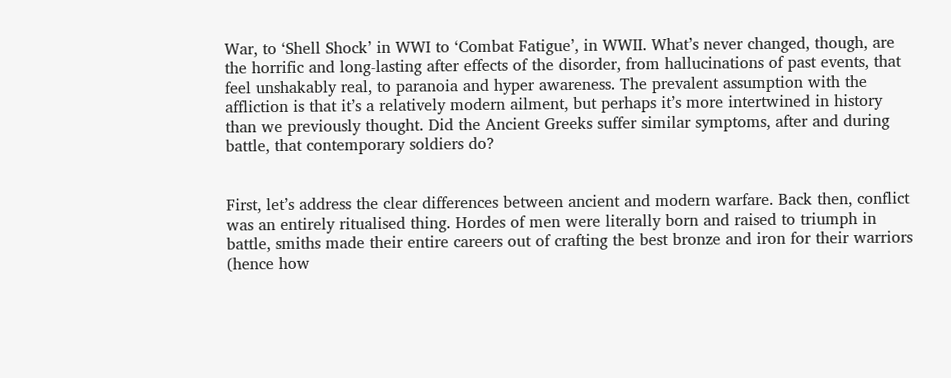War, to ‘Shell Shock’ in WWI to ‘Combat Fatigue’, in WWII. What’s never changed, though, are the horrific and long-lasting after effects of the disorder, from hallucinations of past events, that feel unshakably real, to paranoia and hyper awareness. The prevalent assumption with the affliction is that it’s a relatively modern ailment, but perhaps it’s more intertwined in history than we previously thought. Did the Ancient Greeks suffer similar symptoms, after and during battle, that contemporary soldiers do?


First, let’s address the clear differences between ancient and modern warfare. Back then, conflict was an entirely ritualised thing. Hordes of men were literally born and raised to triumph in battle, smiths made their entire careers out of crafting the best bronze and iron for their warriors (hence how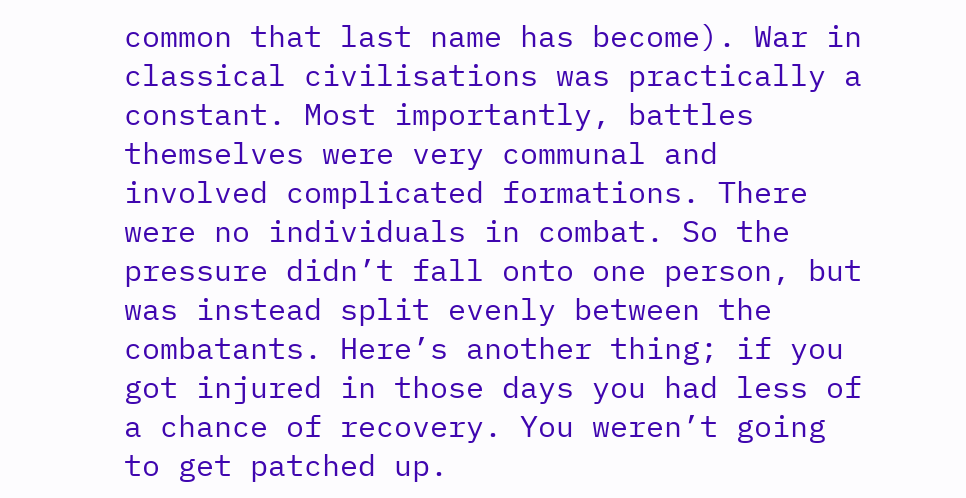common that last name has become). War in classical civilisations was practically a constant. Most importantly, battles themselves were very communal and involved complicated formations. There were no individuals in combat. So the pressure didn’t fall onto one person, but was instead split evenly between the combatants. Here’s another thing; if you got injured in those days you had less of a chance of recovery. You weren’t going to get patched up.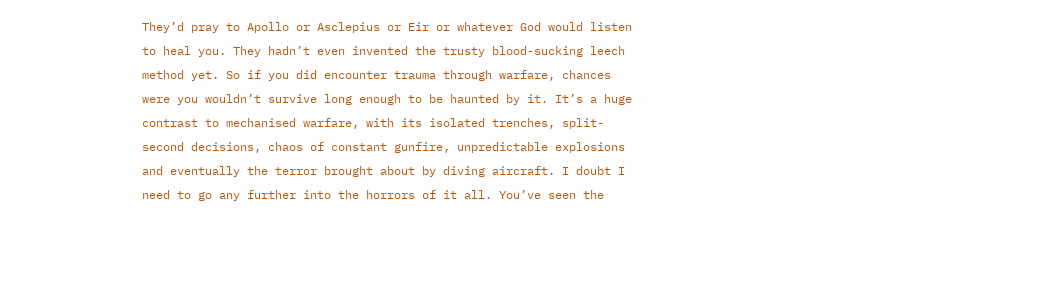They’d pray to Apollo or Asclepius or Eir or whatever God would listen to heal you. They hadn’t even invented the trusty blood-sucking leech method yet. So if you did encounter trauma through warfare, chances were you wouldn’t survive long enough to be haunted by it. It’s a huge contrast to mechanised warfare, with its isolated trenches, split-second decisions, chaos of constant gunfire, unpredictable explosions and eventually the terror brought about by diving aircraft. I doubt I need to go any further into the horrors of it all. You’ve seen the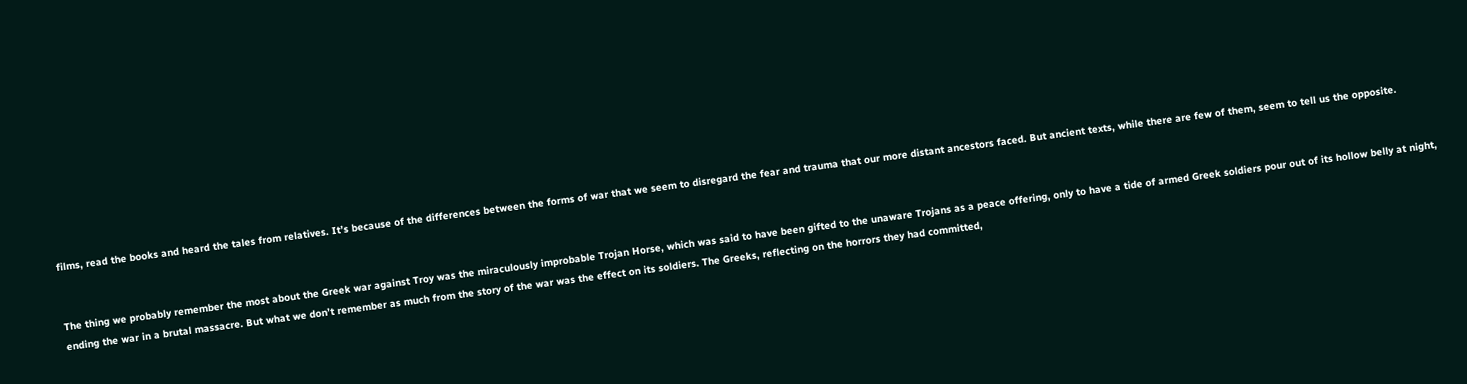films, read the books and heard the tales from relatives. It’s because of the differences between the forms of war that we seem to disregard the fear and trauma that our more distant ancestors faced. But ancient texts, while there are few of them, seem to tell us the opposite.


The thing we probably remember the most about the Greek war against Troy was the miraculously improbable Trojan Horse, which was said to have been gifted to the unaware Trojans as a peace offering, only to have a tide of armed Greek soldiers pour out of its hollow belly at night, ending the war in a brutal massacre. But what we don’t remember as much from the story of the war was the effect on its soldiers. The Greeks, reflecting on the horrors they had committed,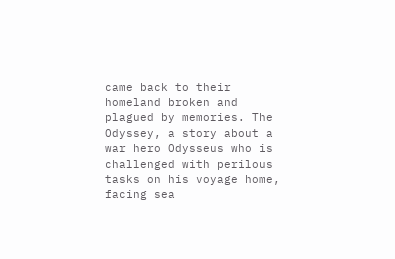came back to their homeland broken and plagued by memories. The Odyssey, a story about a war hero Odysseus who is challenged with perilous tasks on his voyage home, facing sea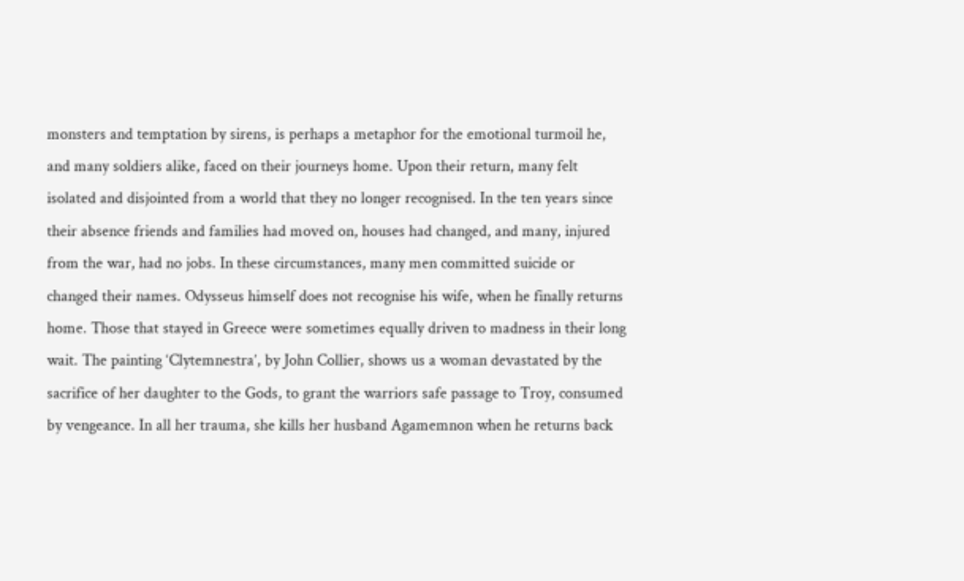monsters and temptation by sirens, is perhaps a metaphor for the emotional turmoil he, and many soldiers alike, faced on their journeys home. Upon their return, many felt isolated and disjointed from a world that they no longer recognised. In the ten years since their absence friends and families had moved on, houses had changed, and many, injured from the war, had no jobs. In these circumstances, many men committed suicide or changed their names. Odysseus himself does not recognise his wife, when he finally returns home. Those that stayed in Greece were sometimes equally driven to madness in their long wait. The painting ‘Clytemnestra’, by John Collier, shows us a woman devastated by the sacrifice of her daughter to the Gods, to grant the warriors safe passage to Troy, consumed by vengeance. In all her trauma, she kills her husband Agamemnon when he returns back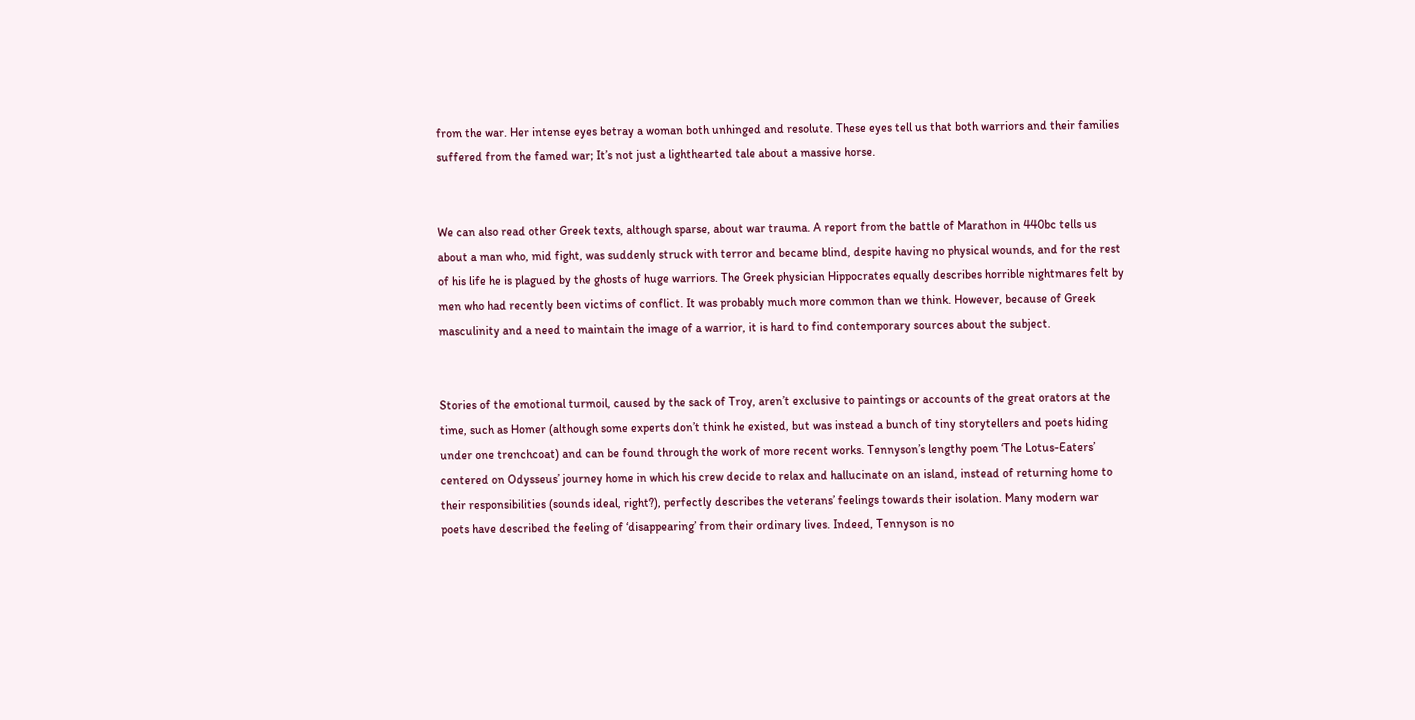from the war. Her intense eyes betray a woman both unhinged and resolute. These eyes tell us that both warriors and their families suffered from the famed war; It’s not just a lighthearted tale about a massive horse.


We can also read other Greek texts, although sparse, about war trauma. A report from the battle of Marathon in 440bc tells us about a man who, mid fight, was suddenly struck with terror and became blind, despite having no physical wounds, and for the rest of his life he is plagued by the ghosts of huge warriors. The Greek physician Hippocrates equally describes horrible nightmares felt by men who had recently been victims of conflict. It was probably much more common than we think. However, because of Greek masculinity and a need to maintain the image of a warrior, it is hard to find contemporary sources about the subject.


Stories of the emotional turmoil, caused by the sack of Troy, aren’t exclusive to paintings or accounts of the great orators at the time, such as Homer (although some experts don’t think he existed, but was instead a bunch of tiny storytellers and poets hiding under one trenchcoat) and can be found through the work of more recent works. Tennyson’s lengthy poem ‘The Lotus-Eaters’ centered on Odysseus’ journey home in which his crew decide to relax and hallucinate on an island, instead of returning home to their responsibilities (sounds ideal, right?), perfectly describes the veterans’ feelings towards their isolation. Many modern war poets have described the feeling of ‘disappearing’ from their ordinary lives. Indeed, Tennyson is no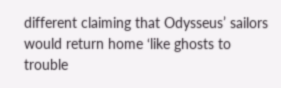different claiming that Odysseus’ sailors would return home ‘like ghosts to trouble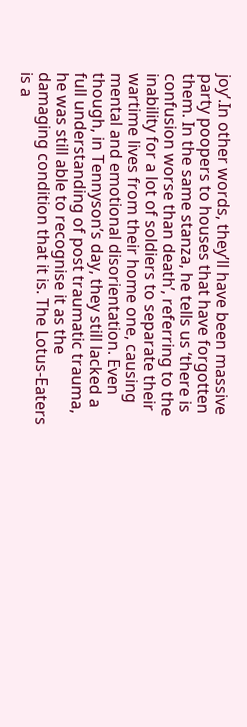joy’.In other words, they’ll have been massive party poopers to houses that have forgotten them. In the same stanza, he tells us ‘there is confusion worse than death’, referring to the inability for a lot of soldiers to separate their wartime lives from their home one, causing mental and emotional disorientation. Even though, in Tennyson’s day, they still lacked a full understanding of post traumatic trauma, he was still able to recognise it as the damaging condition that it is. The Lotus-Eaters is a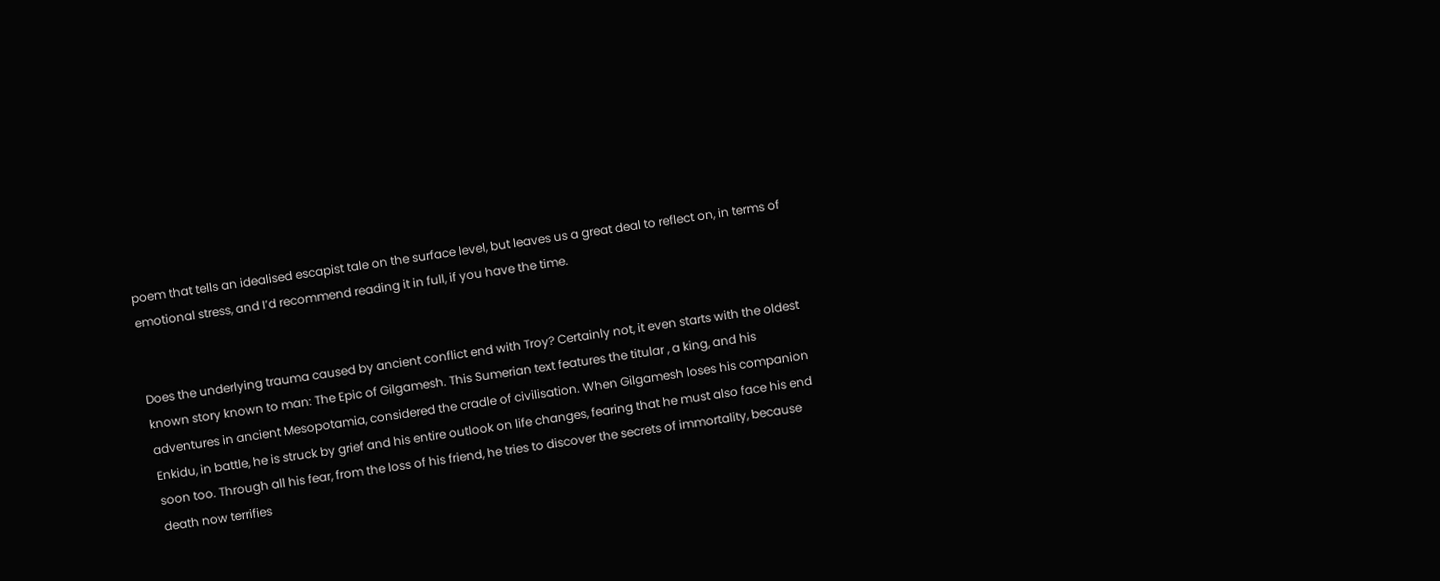poem that tells an idealised escapist tale on the surface level, but leaves us a great deal to reflect on, in terms of emotional stress, and I’d recommend reading it in full, if you have the time.


Does the underlying trauma caused by ancient conflict end with Troy? Certainly not, it even starts with the oldest known story known to man: The Epic of Gilgamesh. This Sumerian text features the titular , a king, and his adventures in ancient Mesopotamia, considered the cradle of civilisation. When Gilgamesh loses his companion Enkidu, in battle, he is struck by grief and his entire outlook on life changes, fearing that he must also face his end soon too. Through all his fear, from the loss of his friend, he tries to discover the secrets of immortality, because death now terrifies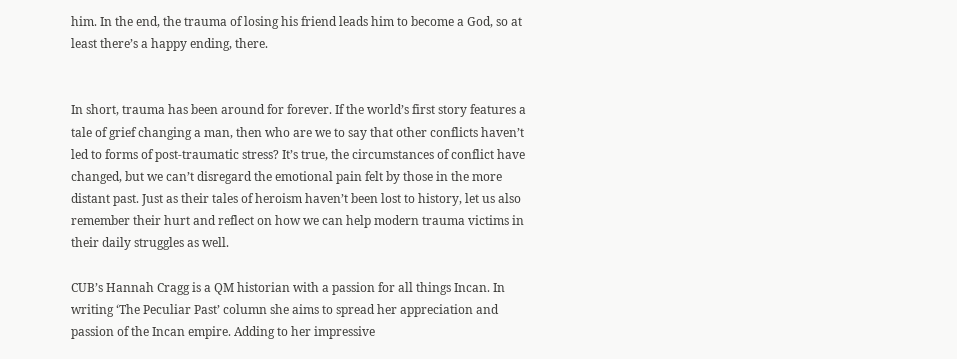him. In the end, the trauma of losing his friend leads him to become a God, so at least there’s a happy ending, there.


In short, trauma has been around for forever. If the world’s first story features a tale of grief changing a man, then who are we to say that other conflicts haven’t led to forms of post-traumatic stress? It’s true, the circumstances of conflict have changed, but we can’t disregard the emotional pain felt by those in the more distant past. Just as their tales of heroism haven’t been lost to history, let us also remember their hurt and reflect on how we can help modern trauma victims in their daily struggles as well.

CUB’s Hannah Cragg is a QM historian with a passion for all things Incan. In writing ‘The Peculiar Past’ column she aims to spread her appreciation and passion of the Incan empire. Adding to her impressive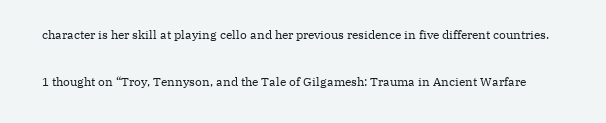character is her skill at playing cello and her previous residence in five different countries.

1 thought on “Troy, Tennyson, and the Tale of Gilgamesh: Trauma in Ancient Warfare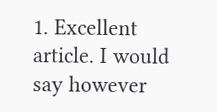1. Excellent article. I would say however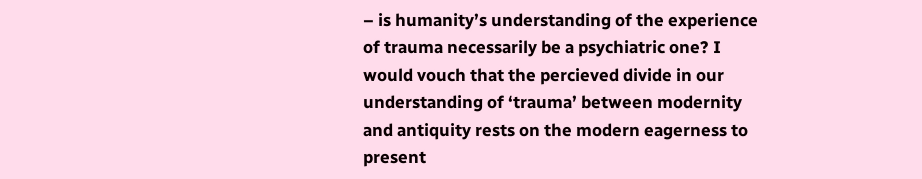– is humanity’s understanding of the experience of trauma necessarily be a psychiatric one? I would vouch that the percieved divide in our understanding of ‘trauma’ between modernity and antiquity rests on the modern eagerness to present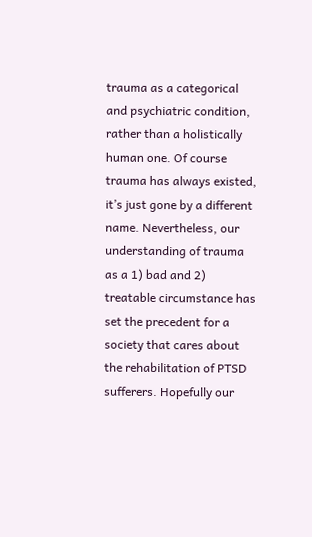trauma as a categorical and psychiatric condition, rather than a holistically human one. Of course trauma has always existed, it’s just gone by a different name. Nevertheless, our understanding of trauma as a 1) bad and 2) treatable circumstance has set the precedent for a society that cares about the rehabilitation of PTSD sufferers. Hopefully our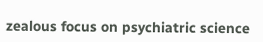zealous focus on psychiatric science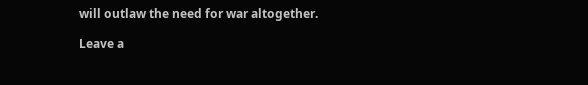will outlaw the need for war altogether.

Leave a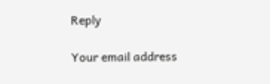Reply

Your email address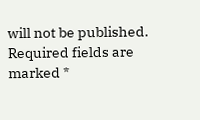will not be published. Required fields are marked *